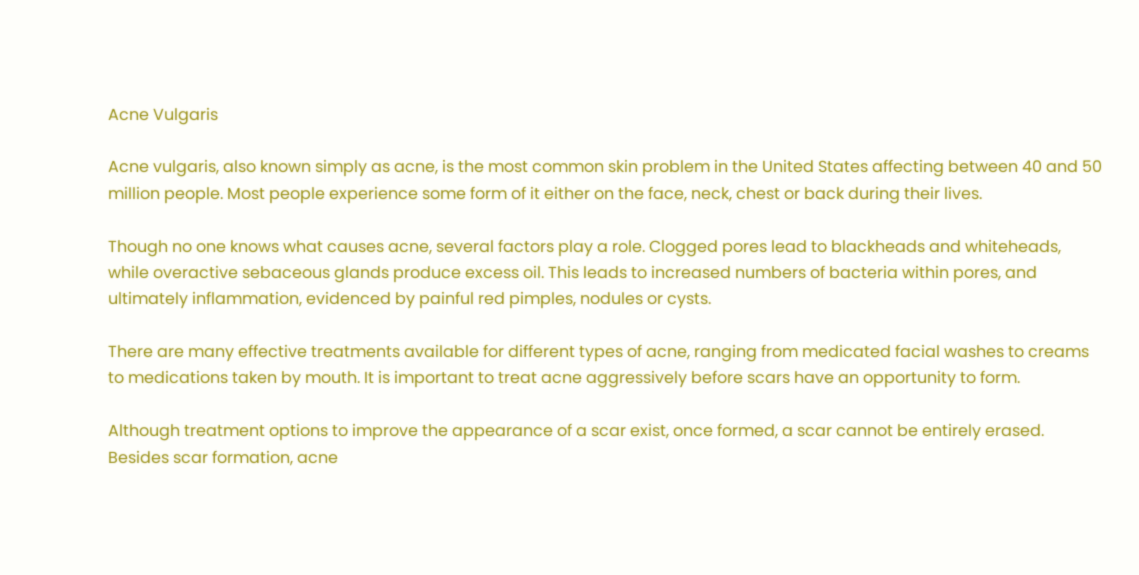Acne Vulgaris

Acne vulgaris, also known simply as acne, is the most common skin problem in the United States affecting between 40 and 50 million people. Most people experience some form of it either on the face, neck, chest or back during their lives.

Though no one knows what causes acne, several factors play a role. Clogged pores lead to blackheads and whiteheads, while overactive sebaceous glands produce excess oil. This leads to increased numbers of bacteria within pores, and ultimately inflammation, evidenced by painful red pimples, nodules or cysts.

There are many effective treatments available for different types of acne, ranging from medicated facial washes to creams to medications taken by mouth. It is important to treat acne aggressively before scars have an opportunity to form.

Although treatment options to improve the appearance of a scar exist, once formed, a scar cannot be entirely erased. Besides scar formation, acne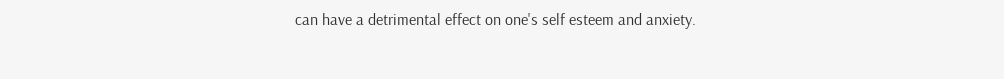can have a detrimental effect on one's self esteem and anxiety.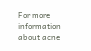For more information about acne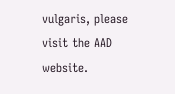vulgaris, please visit the AAD website.